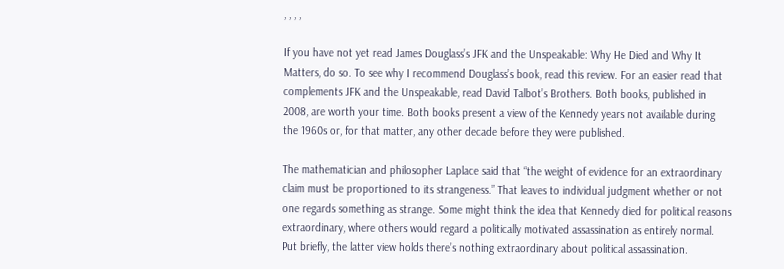, , , ,

If you have not yet read James Douglass’s JFK and the Unspeakable: Why He Died and Why It Matters, do so. To see why I recommend Douglass’s book, read this review. For an easier read that complements JFK and the Unspeakable, read David Talbot’s Brothers. Both books, published in 2008, are worth your time. Both books present a view of the Kennedy years not available during the 1960s or, for that matter, any other decade before they were published.

The mathematician and philosopher Laplace said that “the weight of evidence for an extraordinary claim must be proportioned to its strangeness.” That leaves to individual judgment whether or not one regards something as strange. Some might think the idea that Kennedy died for political reasons extraordinary, where others would regard a politically motivated assassination as entirely normal. Put briefly, the latter view holds there’s nothing extraordinary about political assassination.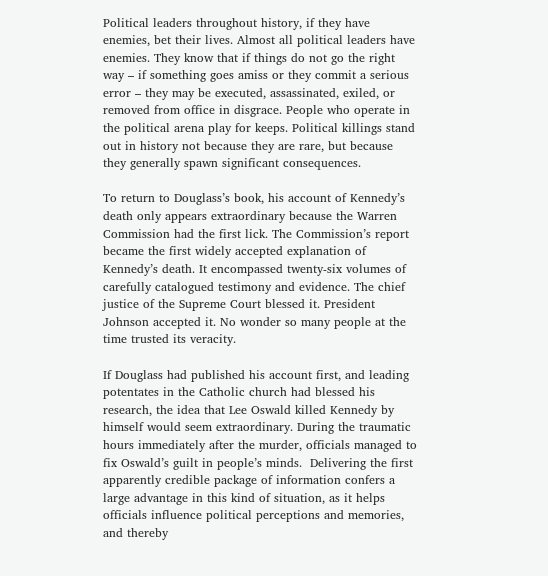Political leaders throughout history, if they have enemies, bet their lives. Almost all political leaders have enemies. They know that if things do not go the right way – if something goes amiss or they commit a serious error – they may be executed, assassinated, exiled, or removed from office in disgrace. People who operate in the political arena play for keeps. Political killings stand out in history not because they are rare, but because they generally spawn significant consequences.

To return to Douglass’s book, his account of Kennedy’s death only appears extraordinary because the Warren Commission had the first lick. The Commission’s report became the first widely accepted explanation of Kennedy’s death. It encompassed twenty-six volumes of carefully catalogued testimony and evidence. The chief justice of the Supreme Court blessed it. President Johnson accepted it. No wonder so many people at the time trusted its veracity.

If Douglass had published his account first, and leading potentates in the Catholic church had blessed his research, the idea that Lee Oswald killed Kennedy by himself would seem extraordinary. During the traumatic hours immediately after the murder, officials managed to fix Oswald’s guilt in people’s minds.  Delivering the first apparently credible package of information confers a large advantage in this kind of situation, as it helps officials influence political perceptions and memories, and thereby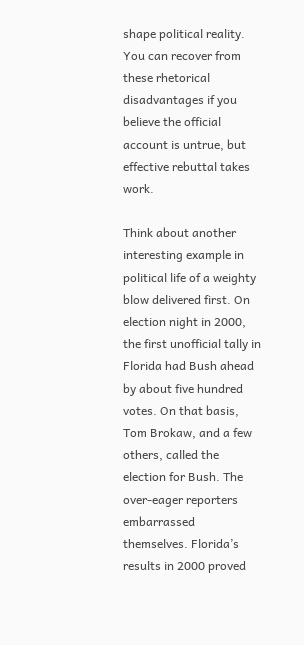shape political reality. You can recover from these rhetorical disadvantages if you believe the official account is untrue, but effective rebuttal takes work.

Think about another interesting example in political life of a weighty blow delivered first. On election night in 2000, the first unofficial tally in Florida had Bush ahead by about five hundred votes. On that basis, Tom Brokaw, and a few others, called the election for Bush. The over-eager reporters embarrassed themselves. Florida’s results in 2000 proved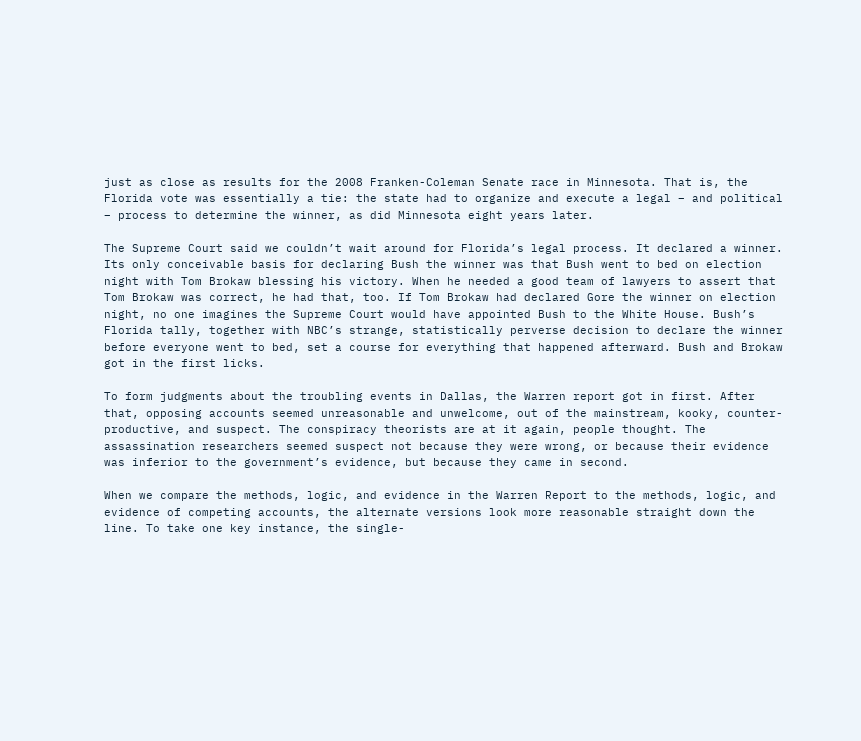just as close as results for the 2008 Franken-Coleman Senate race in Minnesota. That is, the Florida vote was essentially a tie: the state had to organize and execute a legal – and political – process to determine the winner, as did Minnesota eight years later.

The Supreme Court said we couldn’t wait around for Florida’s legal process. It declared a winner. Its only conceivable basis for declaring Bush the winner was that Bush went to bed on election night with Tom Brokaw blessing his victory. When he needed a good team of lawyers to assert that Tom Brokaw was correct, he had that, too. If Tom Brokaw had declared Gore the winner on election night, no one imagines the Supreme Court would have appointed Bush to the White House. Bush’s Florida tally, together with NBC’s strange, statistically perverse decision to declare the winner before everyone went to bed, set a course for everything that happened afterward. Bush and Brokaw got in the first licks.

To form judgments about the troubling events in Dallas, the Warren report got in first. After that, opposing accounts seemed unreasonable and unwelcome, out of the mainstream, kooky, counter-productive, and suspect. The conspiracy theorists are at it again, people thought. The assassination researchers seemed suspect not because they were wrong, or because their evidence was inferior to the government’s evidence, but because they came in second.

When we compare the methods, logic, and evidence in the Warren Report to the methods, logic, and evidence of competing accounts, the alternate versions look more reasonable straight down the line. To take one key instance, the single-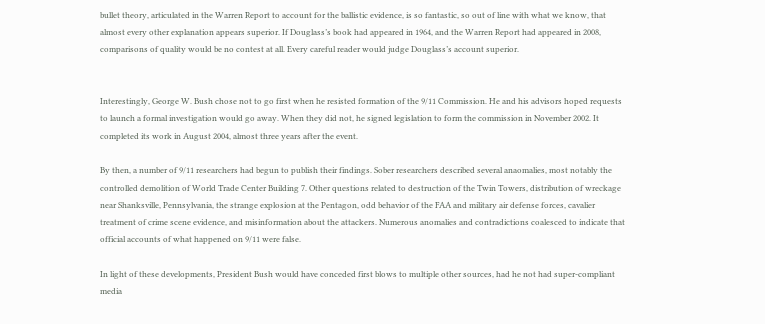bullet theory, articulated in the Warren Report to account for the ballistic evidence, is so fantastic, so out of line with what we know, that almost every other explanation appears superior. If Douglass’s book had appeared in 1964, and the Warren Report had appeared in 2008, comparisons of quality would be no contest at all. Every careful reader would judge Douglass’s account superior.


Interestingly, George W. Bush chose not to go first when he resisted formation of the 9/11 Commission. He and his advisors hoped requests to launch a formal investigation would go away. When they did not, he signed legislation to form the commission in November 2002. It completed its work in August 2004, almost three years after the event.

By then, a number of 9/11 researchers had begun to publish their findings. Sober researchers described several anaomalies, most notably the controlled demolition of World Trade Center Building 7. Other questions related to destruction of the Twin Towers, distribution of wreckage near Shanksville, Pennsylvania, the strange explosion at the Pentagon, odd behavior of the FAA and military air defense forces, cavalier treatment of crime scene evidence, and misinformation about the attackers. Numerous anomalies and contradictions coalesced to indicate that official accounts of what happened on 9/11 were false.

In light of these developments, President Bush would have conceded first blows to multiple other sources, had he not had super-compliant media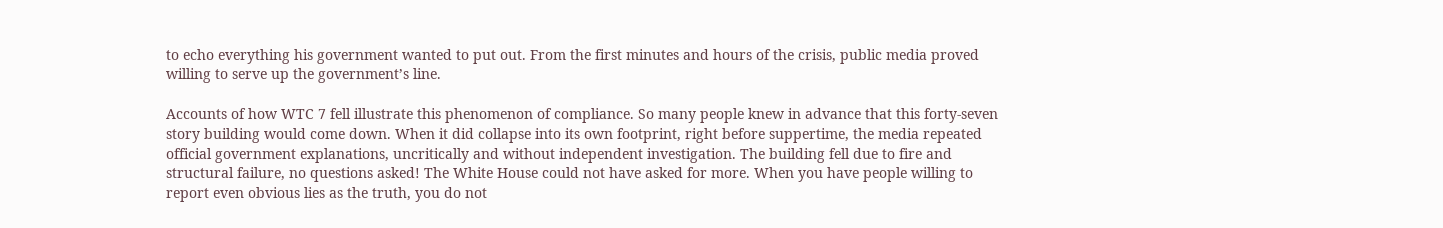to echo everything his government wanted to put out. From the first minutes and hours of the crisis, public media proved willing to serve up the government’s line.

Accounts of how WTC 7 fell illustrate this phenomenon of compliance. So many people knew in advance that this forty-seven story building would come down. When it did collapse into its own footprint, right before suppertime, the media repeated official government explanations, uncritically and without independent investigation. The building fell due to fire and structural failure, no questions asked! The White House could not have asked for more. When you have people willing to report even obvious lies as the truth, you do not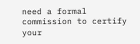need a formal commission to certify your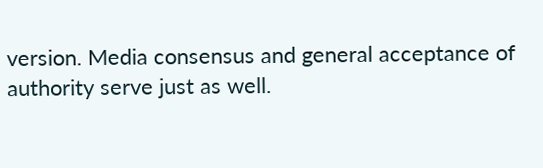version. Media consensus and general acceptance of authority serve just as well.